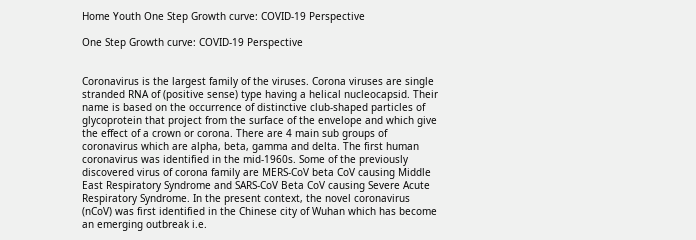Home Youth One Step Growth curve: COVID-19 Perspective

One Step Growth curve: COVID-19 Perspective


Coronavirus is the largest family of the viruses. Corona viruses are single stranded RNA of (positive sense) type having a helical nucleocapsid. Their name is based on the occurrence of distinctive club-shaped particles of glycoprotein that project from the surface of the envelope and which give the effect of a crown or corona. There are 4 main sub groups of coronavirus which are alpha, beta, gamma and delta. The first human coronavirus was identified in the mid-1960s. Some of the previously discovered virus of corona family are MERS-CoV beta CoV causing Middle East Respiratory Syndrome and SARS-CoV Beta CoV causing Severe Acute Respiratory Syndrome. In the present context, the novel coronavirus (nCoV) was first identified in the Chinese city of Wuhan which has become an emerging outbreak i.e.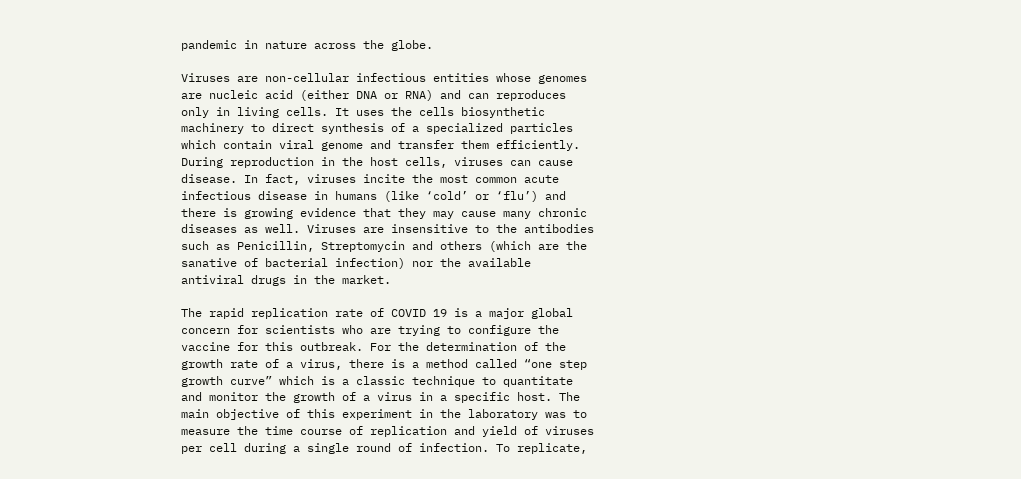pandemic in nature across the globe.

Viruses are non-cellular infectious entities whose genomes are nucleic acid (either DNA or RNA) and can reproduces only in living cells. It uses the cells biosynthetic machinery to direct synthesis of a specialized particles which contain viral genome and transfer them efficiently. During reproduction in the host cells, viruses can cause disease. In fact, viruses incite the most common acute infectious disease in humans (like ‘cold’ or ‘flu’) and there is growing evidence that they may cause many chronic diseases as well. Viruses are insensitive to the antibodies such as Penicillin, Streptomycin and others (which are the sanative of bacterial infection) nor the available antiviral drugs in the market.

The rapid replication rate of COVID 19 is a major global concern for scientists who are trying to configure the vaccine for this outbreak. For the determination of the growth rate of a virus, there is a method called “one step growth curve” which is a classic technique to quantitate and monitor the growth of a virus in a specific host. The main objective of this experiment in the laboratory was to measure the time course of replication and yield of viruses per cell during a single round of infection. To replicate,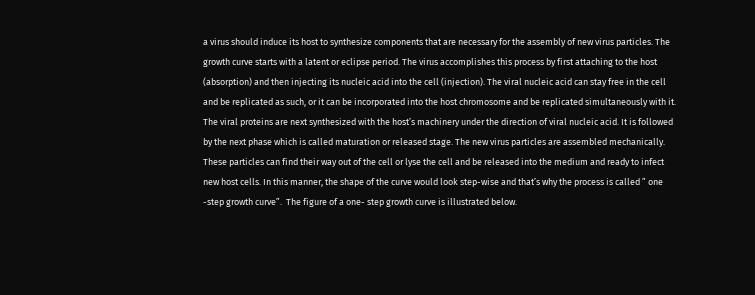a virus should induce its host to synthesize components that are necessary for the assembly of new virus particles. The growth curve starts with a latent or eclipse period. The virus accomplishes this process by first attaching to the host (absorption) and then injecting its nucleic acid into the cell (injection). The viral nucleic acid can stay free in the cell and be replicated as such, or it can be incorporated into the host chromosome and be replicated simultaneously with it. The viral proteins are next synthesized with the host’s machinery under the direction of viral nucleic acid. It is followed by the next phase which is called maturation or released stage. The new virus particles are assembled mechanically. These particles can find their way out of the cell or lyse the cell and be released into the medium and ready to infect new host cells. In this manner, the shape of the curve would look step-wise and that’s why the process is called ” one -step growth curve”.  The figure of a one- step growth curve is illustrated below.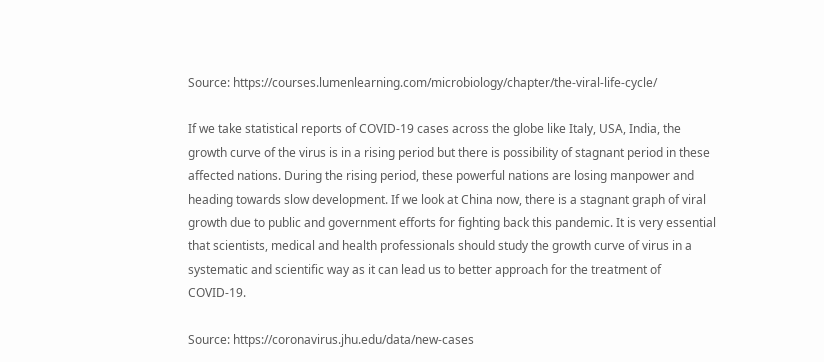Source: https://courses.lumenlearning.com/microbiology/chapter/the-viral-life-cycle/

If we take statistical reports of COVID-19 cases across the globe like Italy, USA, India, the growth curve of the virus is in a rising period but there is possibility of stagnant period in these affected nations. During the rising period, these powerful nations are losing manpower and heading towards slow development. If we look at China now, there is a stagnant graph of viral growth due to public and government efforts for fighting back this pandemic. It is very essential that scientists, medical and health professionals should study the growth curve of virus in a systematic and scientific way as it can lead us to better approach for the treatment of COVID-19.

Source: https://coronavirus.jhu.edu/data/new-cases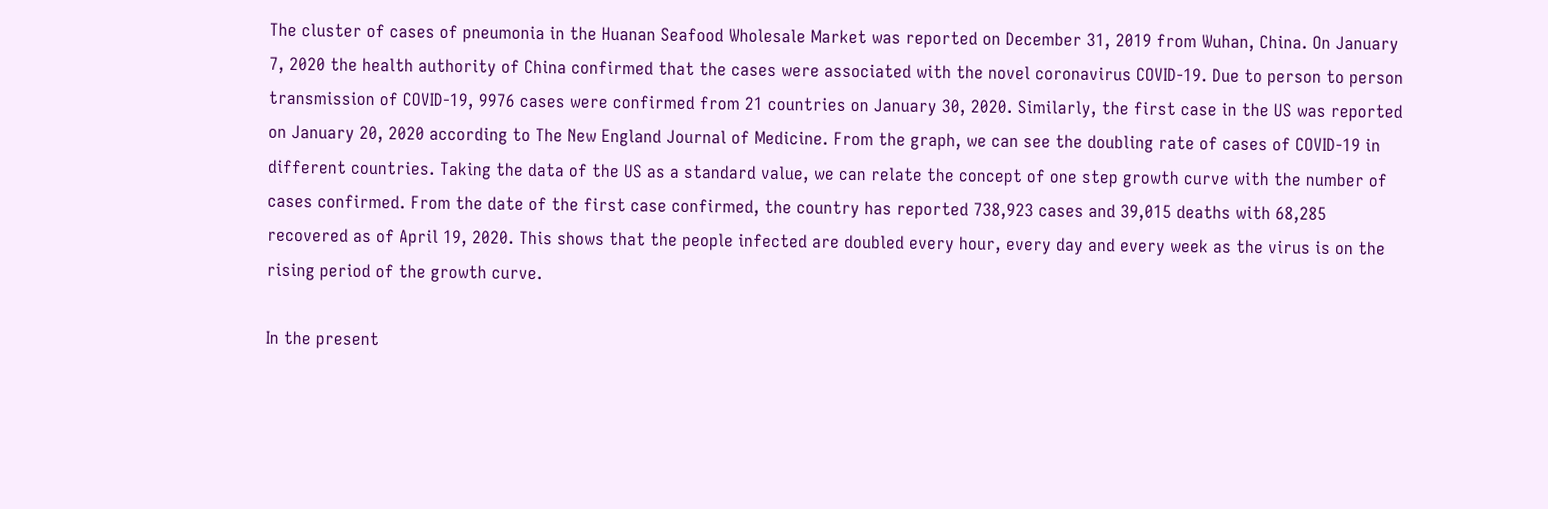The cluster of cases of pneumonia in the Huanan Seafood Wholesale Market was reported on December 31, 2019 from Wuhan, China. On January 7, 2020 the health authority of China confirmed that the cases were associated with the novel coronavirus COVID-19. Due to person to person transmission of COVID-19, 9976 cases were confirmed from 21 countries on January 30, 2020. Similarly, the first case in the US was reported on January 20, 2020 according to The New England Journal of Medicine. From the graph, we can see the doubling rate of cases of COVID-19 in different countries. Taking the data of the US as a standard value, we can relate the concept of one step growth curve with the number of cases confirmed. From the date of the first case confirmed, the country has reported 738,923 cases and 39,015 deaths with 68,285 recovered as of April 19, 2020. This shows that the people infected are doubled every hour, every day and every week as the virus is on the rising period of the growth curve.

In the present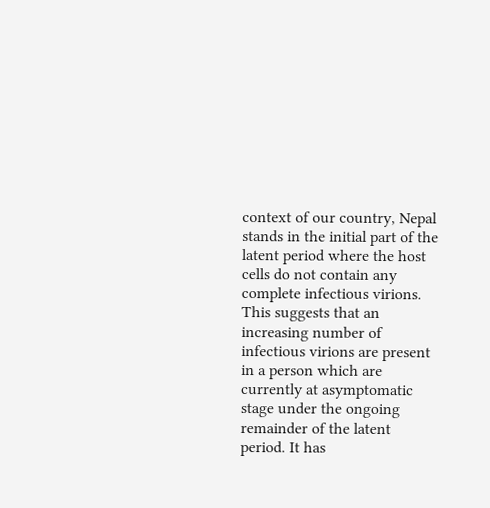context of our country, Nepal stands in the initial part of the latent period where the host cells do not contain any complete infectious virions. This suggests that an increasing number of infectious virions are present in a person which are currently at asymptomatic stage under the ongoing remainder of the latent period. It has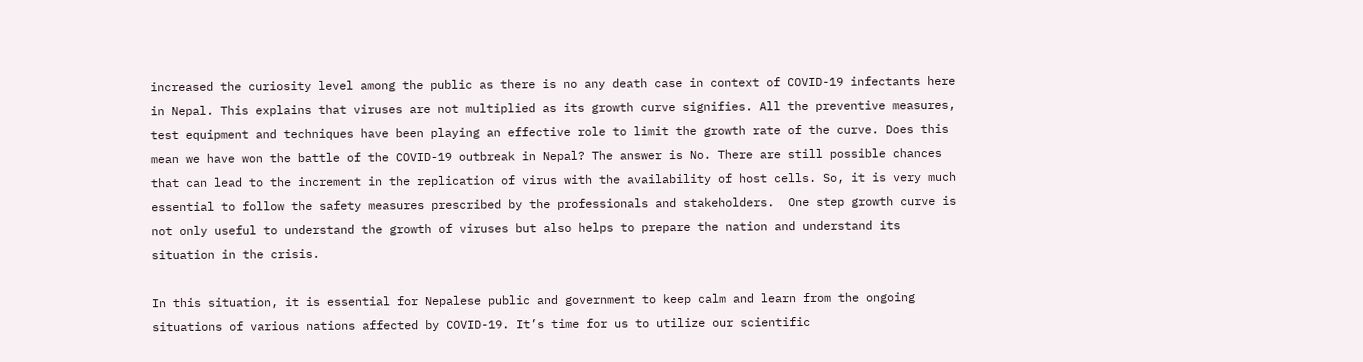increased the curiosity level among the public as there is no any death case in context of COVID-19 infectants here in Nepal. This explains that viruses are not multiplied as its growth curve signifies. All the preventive measures, test equipment and techniques have been playing an effective role to limit the growth rate of the curve. Does this mean we have won the battle of the COVID-19 outbreak in Nepal? The answer is No. There are still possible chances that can lead to the increment in the replication of virus with the availability of host cells. So, it is very much essential to follow the safety measures prescribed by the professionals and stakeholders.  One step growth curve is not only useful to understand the growth of viruses but also helps to prepare the nation and understand its situation in the crisis.

In this situation, it is essential for Nepalese public and government to keep calm and learn from the ongoing situations of various nations affected by COVID-19. It’s time for us to utilize our scientific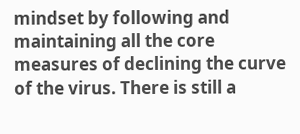mindset by following and maintaining all the core measures of declining the curve of the virus. There is still a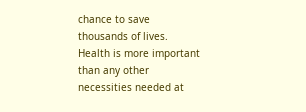chance to save thousands of lives. Health is more important than any other necessities needed at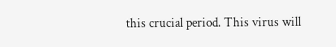this crucial period. This virus will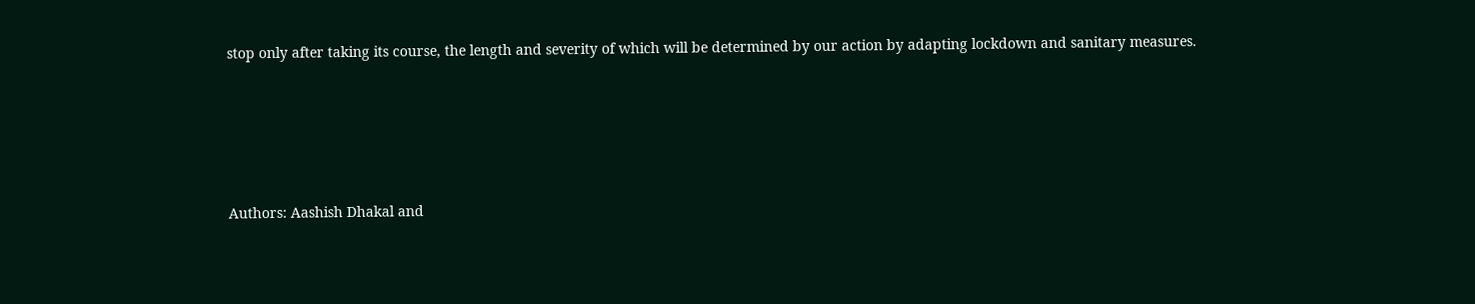stop only after taking its course, the length and severity of which will be determined by our action by adapting lockdown and sanitary measures.





Authors: Aashish Dhakal and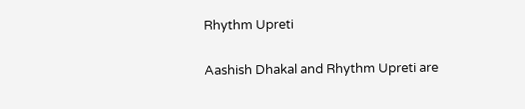Rhythm Upreti

Aashish Dhakal and Rhythm Upreti are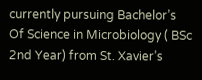currently pursuing Bachelor’s Of Science in Microbiology ( BSc 2nd Year) from St. Xavier’s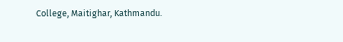College, Maitighar, Kathmandu.